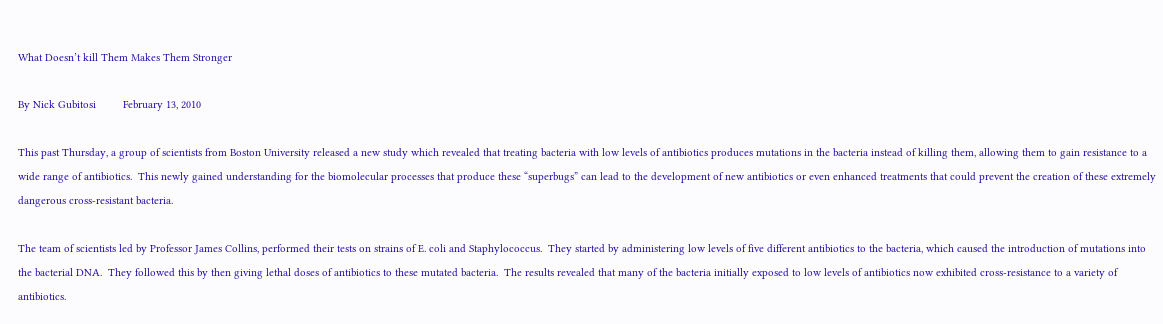What Doesn’t kill Them Makes Them Stronger

By Nick Gubitosi         February 13, 2010

This past Thursday, a group of scientists from Boston University released a new study which revealed that treating bacteria with low levels of antibiotics produces mutations in the bacteria instead of killing them, allowing them to gain resistance to a wide range of antibiotics.  This newly gained understanding for the biomolecular processes that produce these “superbugs” can lead to the development of new antibiotics or even enhanced treatments that could prevent the creation of these extremely dangerous cross-resistant bacteria.

The team of scientists led by Professor James Collins, performed their tests on strains of E. coli and Staphylococcus.  They started by administering low levels of five different antibiotics to the bacteria, which caused the introduction of mutations into the bacterial DNA.  They followed this by then giving lethal doses of antibiotics to these mutated bacteria.  The results revealed that many of the bacteria initially exposed to low levels of antibiotics now exhibited cross-resistance to a variety of antibiotics.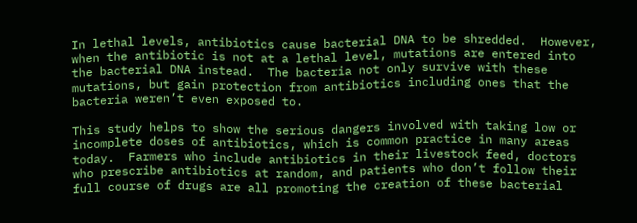In lethal levels, antibiotics cause bacterial DNA to be shredded.  However, when the antibiotic is not at a lethal level, mutations are entered into the bacterial DNA instead.  The bacteria not only survive with these mutations, but gain protection from antibiotics including ones that the bacteria weren’t even exposed to.

This study helps to show the serious dangers involved with taking low or incomplete doses of antibiotics, which is common practice in many areas today.  Farmers who include antibiotics in their livestock feed, doctors who prescribe antibiotics at random, and patients who don’t follow their full course of drugs are all promoting the creation of these bacterial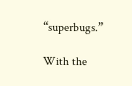“superbugs.”

With the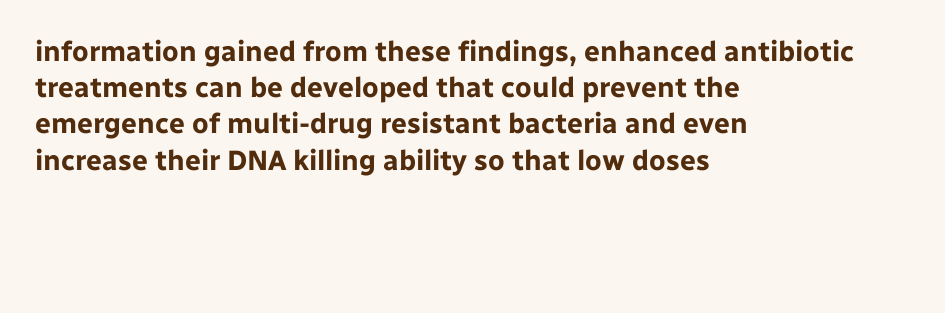information gained from these findings, enhanced antibiotic treatments can be developed that could prevent the emergence of multi-drug resistant bacteria and even increase their DNA killing ability so that low doses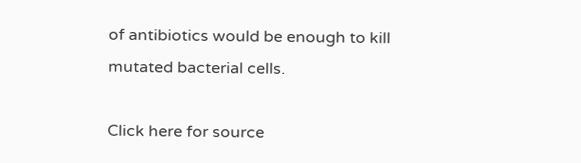of antibiotics would be enough to kill mutated bacterial cells.

Click here for source